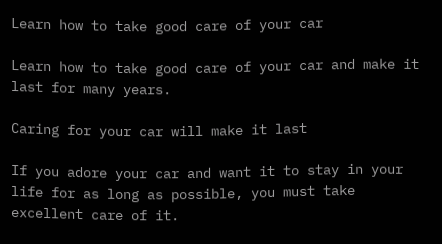Learn how to take good care of your car

Learn how to take good care of your car and make it last for many years.

Caring for your car will make it last

If you adore your car and want it to stay in your life for as long as possible, you must take excellent care of it.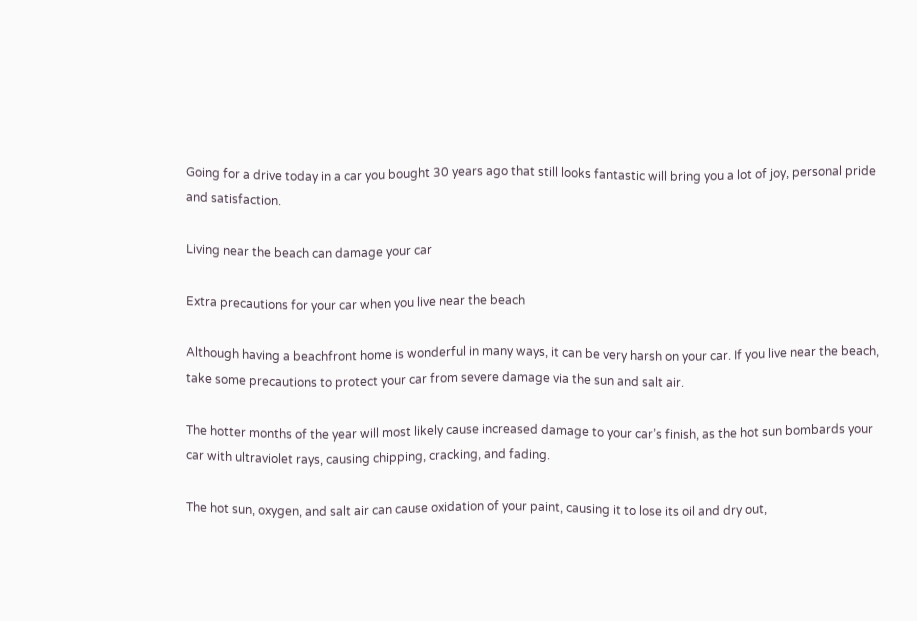Going for a drive today in a car you bought 30 years ago that still looks fantastic will bring you a lot of joy, personal pride and satisfaction.

Living near the beach can damage your car

Extra precautions for your car when you live near the beach

Although having a beachfront home is wonderful in many ways, it can be very harsh on your car. If you live near the beach, take some precautions to protect your car from severe damage via the sun and salt air.

The hotter months of the year will most likely cause increased damage to your car’s finish, as the hot sun bombards your car with ultraviolet rays, causing chipping, cracking, and fading.

The hot sun, oxygen, and salt air can cause oxidation of your paint, causing it to lose its oil and dry out,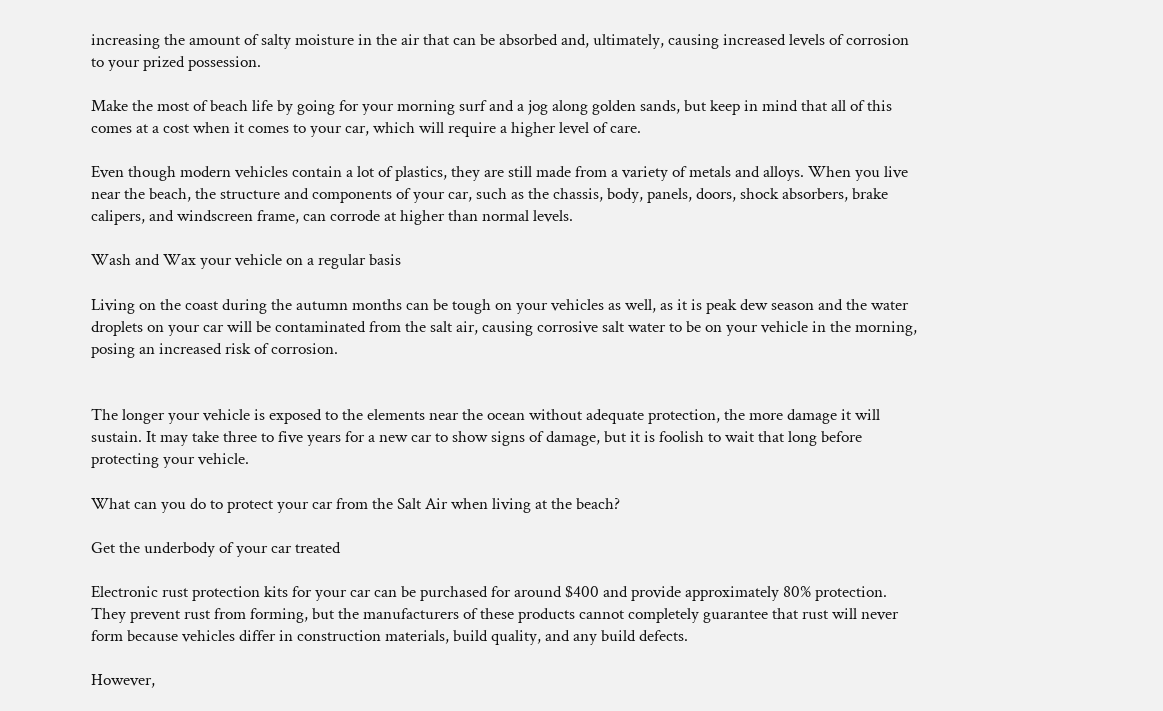increasing the amount of salty moisture in the air that can be absorbed and, ultimately, causing increased levels of corrosion to your prized possession.

Make the most of beach life by going for your morning surf and a jog along golden sands, but keep in mind that all of this comes at a cost when it comes to your car, which will require a higher level of care.

Even though modern vehicles contain a lot of plastics, they are still made from a variety of metals and alloys. When you live near the beach, the structure and components of your car, such as the chassis, body, panels, doors, shock absorbers, brake calipers, and windscreen frame, can corrode at higher than normal levels.

Wash and Wax your vehicle on a regular basis

Living on the coast during the autumn months can be tough on your vehicles as well, as it is peak dew season and the water droplets on your car will be contaminated from the salt air, causing corrosive salt water to be on your vehicle in the morning, posing an increased risk of corrosion.


The longer your vehicle is exposed to the elements near the ocean without adequate protection, the more damage it will sustain. It may take three to five years for a new car to show signs of damage, but it is foolish to wait that long before protecting your vehicle.

What can you do to protect your car from the Salt Air when living at the beach?

Get the underbody of your car treated

Electronic rust protection kits for your car can be purchased for around $400 and provide approximately 80% protection. They prevent rust from forming, but the manufacturers of these products cannot completely guarantee that rust will never form because vehicles differ in construction materials, build quality, and any build defects.

However,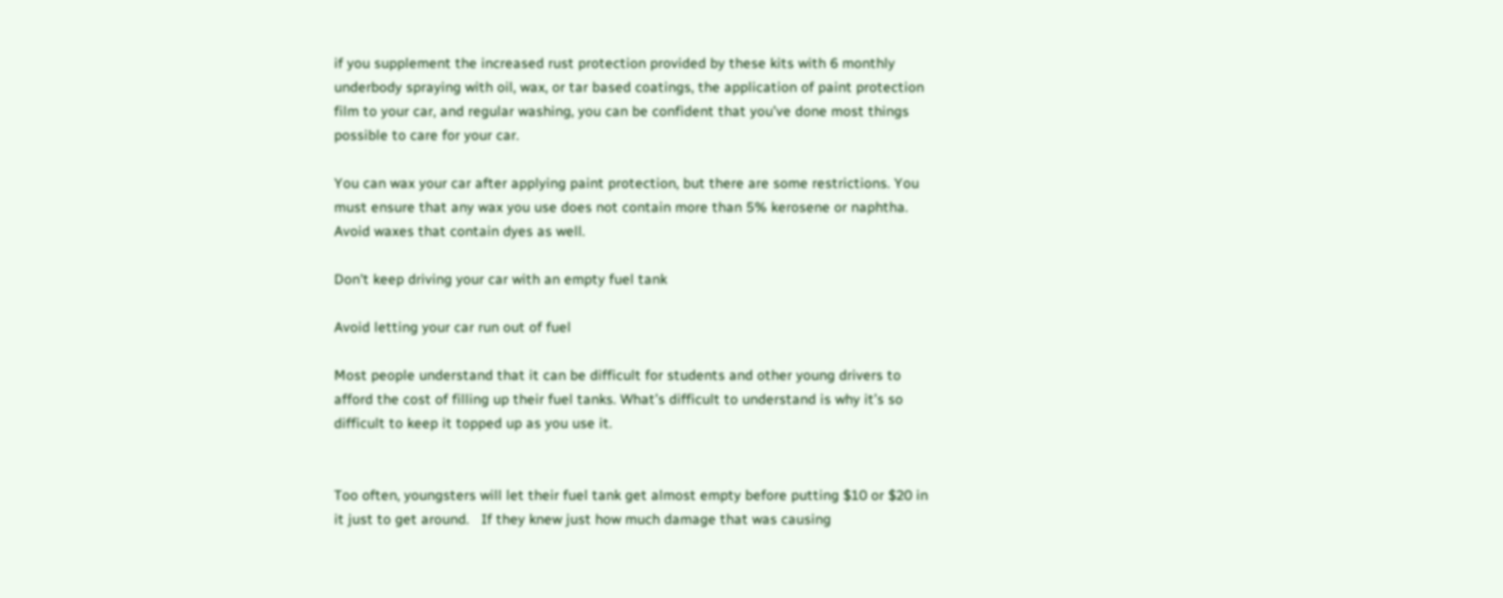if you supplement the increased rust protection provided by these kits with 6 monthly underbody spraying with oil, wax, or tar based coatings, the application of paint protection film to your car, and regular washing, you can be confident that you’ve done most things possible to care for your car.

You can wax your car after applying paint protection, but there are some restrictions. You must ensure that any wax you use does not contain more than 5% kerosene or naphtha. Avoid waxes that contain dyes as well.

Don't keep driving your car with an empty fuel tank

Avoid letting your car run out of fuel

Most people understand that it can be difficult for students and other young drivers to afford the cost of filling up their fuel tanks. What’s difficult to understand is why it’s so difficult to keep it topped up as you use it.


Too often, youngsters will let their fuel tank get almost empty before putting $10 or $20 in it just to get around.   If they knew just how much damage that was causing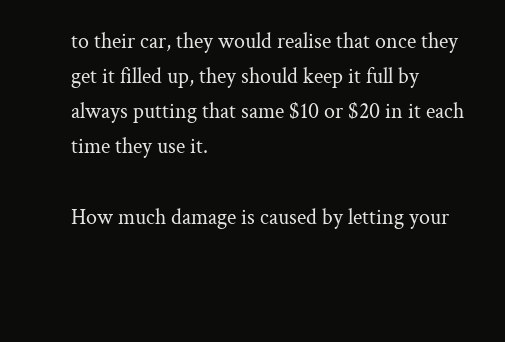to their car, they would realise that once they get it filled up, they should keep it full by always putting that same $10 or $20 in it each time they use it.

How much damage is caused by letting your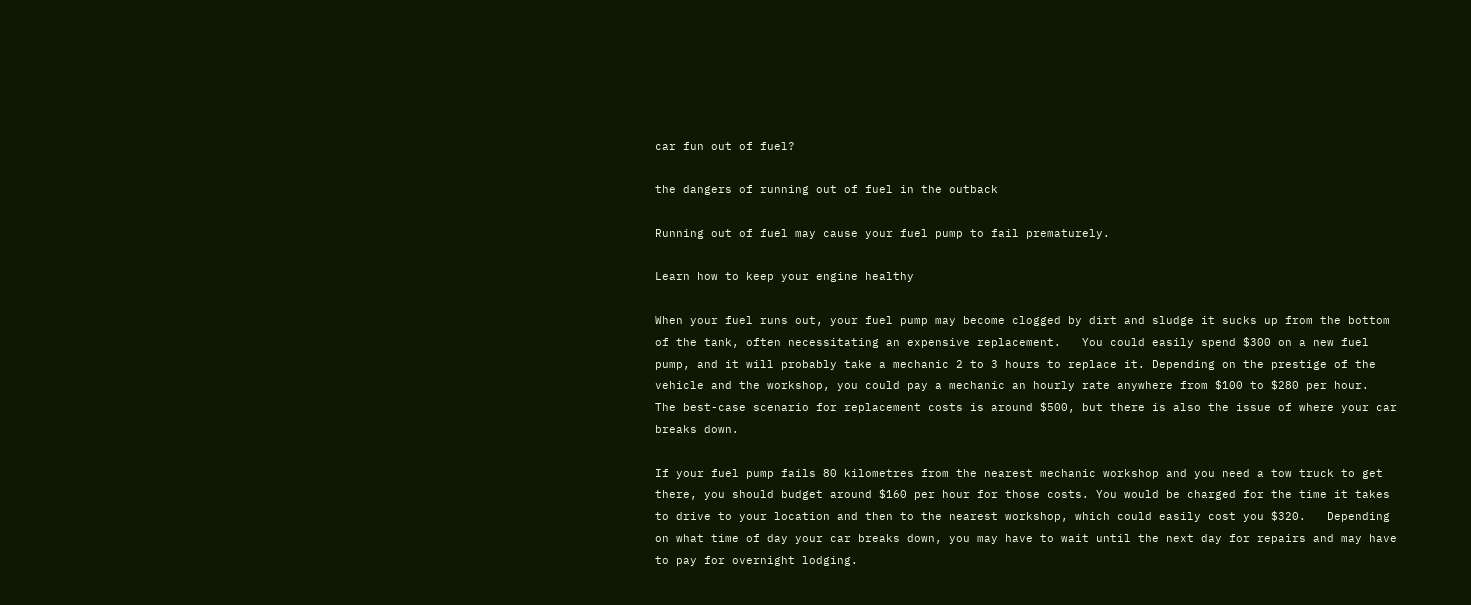car fun out of fuel?

the dangers of running out of fuel in the outback

Running out of fuel may cause your fuel pump to fail prematurely.

Learn how to keep your engine healthy

When your fuel runs out, your fuel pump may become clogged by dirt and sludge it sucks up from the bottom of the tank, often necessitating an expensive replacement.   You could easily spend $300 on a new fuel pump, and it will probably take a mechanic 2 to 3 hours to replace it. Depending on the prestige of the vehicle and the workshop, you could pay a mechanic an hourly rate anywhere from $100 to $280 per hour.   The best-case scenario for replacement costs is around $500, but there is also the issue of where your car breaks down.

If your fuel pump fails 80 kilometres from the nearest mechanic workshop and you need a tow truck to get there, you should budget around $160 per hour for those costs. You would be charged for the time it takes to drive to your location and then to the nearest workshop, which could easily cost you $320.   Depending on what time of day your car breaks down, you may have to wait until the next day for repairs and may have to pay for overnight lodging.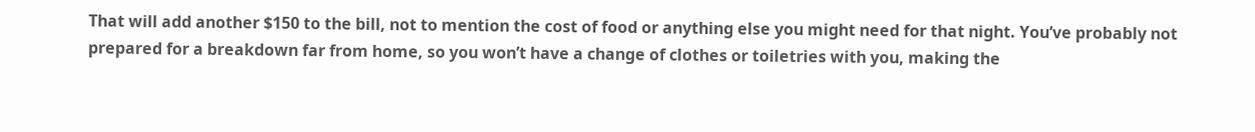That will add another $150 to the bill, not to mention the cost of food or anything else you might need for that night. You’ve probably not prepared for a breakdown far from home, so you won’t have a change of clothes or toiletries with you, making the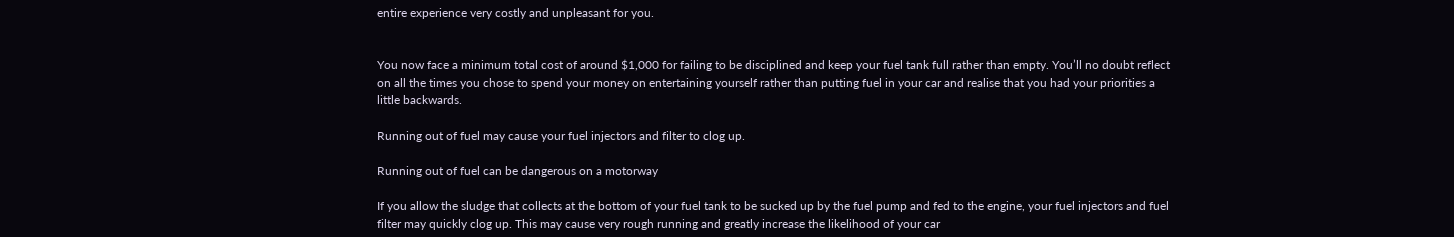entire experience very costly and unpleasant for you.


You now face a minimum total cost of around $1,000 for failing to be disciplined and keep your fuel tank full rather than empty. You’ll no doubt reflect on all the times you chose to spend your money on entertaining yourself rather than putting fuel in your car and realise that you had your priorities a little backwards.

Running out of fuel may cause your fuel injectors and filter to clog up.

Running out of fuel can be dangerous on a motorway

If you allow the sludge that collects at the bottom of your fuel tank to be sucked up by the fuel pump and fed to the engine, your fuel injectors and fuel filter may quickly clog up. This may cause very rough running and greatly increase the likelihood of your car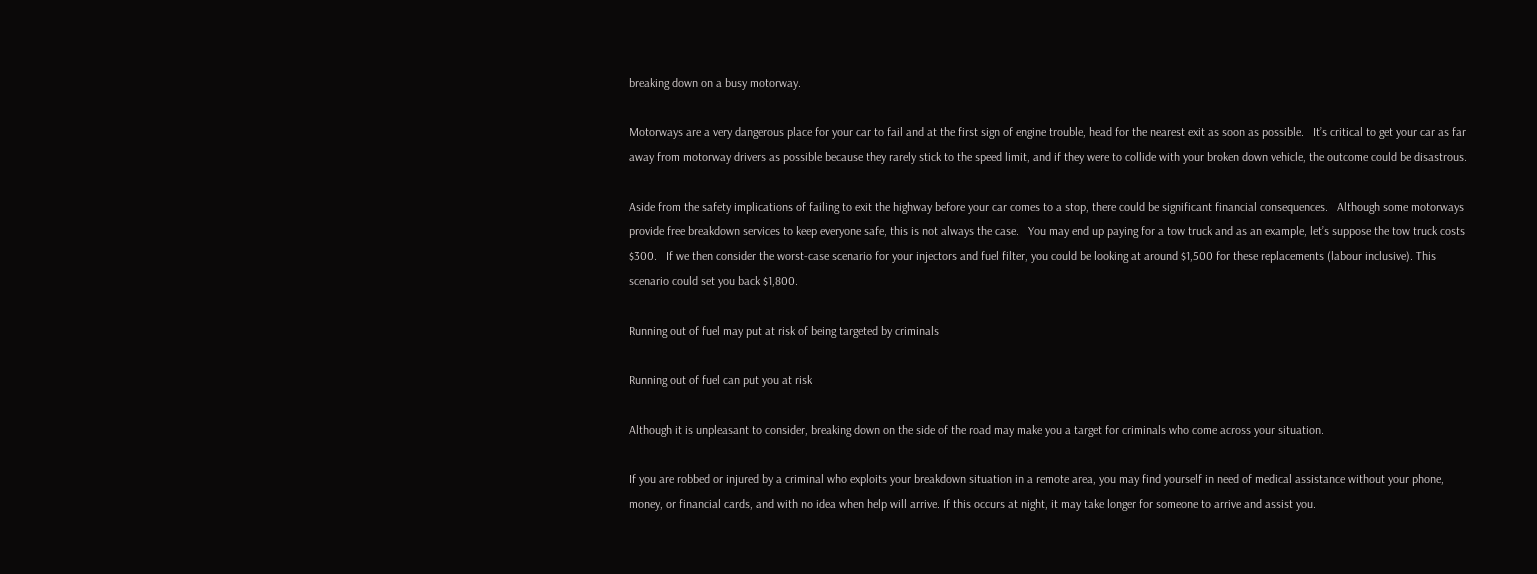breaking down on a busy motorway.

Motorways are a very dangerous place for your car to fail and at the first sign of engine trouble, head for the nearest exit as soon as possible.   It’s critical to get your car as far away from motorway drivers as possible because they rarely stick to the speed limit, and if they were to collide with your broken down vehicle, the outcome could be disastrous.

Aside from the safety implications of failing to exit the highway before your car comes to a stop, there could be significant financial consequences.   Although some motorways provide free breakdown services to keep everyone safe, this is not always the case.   You may end up paying for a tow truck and as an example, let’s suppose the tow truck costs $300.   If we then consider the worst-case scenario for your injectors and fuel filter, you could be looking at around $1,500 for these replacements (labour inclusive). This scenario could set you back $1,800.

Running out of fuel may put at risk of being targeted by criminals

Running out of fuel can put you at risk

Although it is unpleasant to consider, breaking down on the side of the road may make you a target for criminals who come across your situation.

If you are robbed or injured by a criminal who exploits your breakdown situation in a remote area, you may find yourself in need of medical assistance without your phone, money, or financial cards, and with no idea when help will arrive. If this occurs at night, it may take longer for someone to arrive and assist you.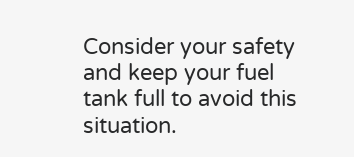Consider your safety and keep your fuel tank full to avoid this situation.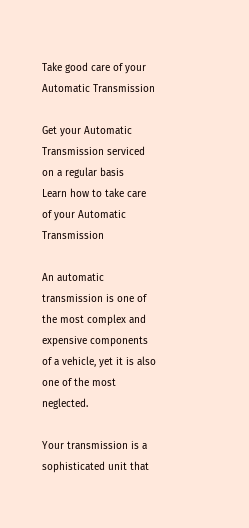Take good care of your Automatic Transmission

Get your Automatic Transmission serviced on a regular basis
Learn how to take care of your Automatic Transmission

An automatic transmission is one of the most complex and expensive components of a vehicle, yet it is also one of the most neglected.

Your transmission is a sophisticated unit that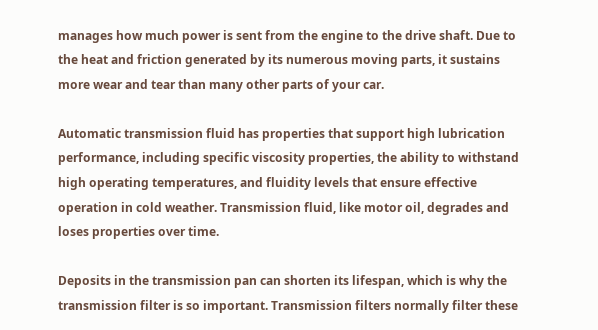manages how much power is sent from the engine to the drive shaft. Due to the heat and friction generated by its numerous moving parts, it sustains more wear and tear than many other parts of your car.

Automatic transmission fluid has properties that support high lubrication performance, including specific viscosity properties, the ability to withstand high operating temperatures, and fluidity levels that ensure effective operation in cold weather. Transmission fluid, like motor oil, degrades and loses properties over time.

Deposits in the transmission pan can shorten its lifespan, which is why the transmission filter is so important. Transmission filters normally filter these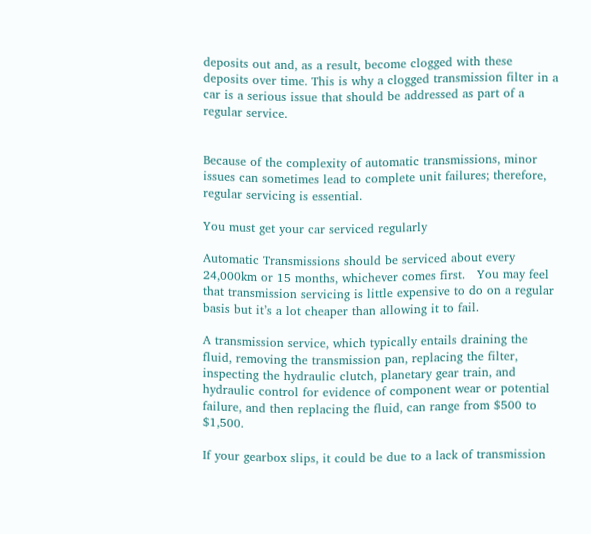deposits out and, as a result, become clogged with these deposits over time. This is why a clogged transmission filter in a car is a serious issue that should be addressed as part of a regular service.


Because of the complexity of automatic transmissions, minor issues can sometimes lead to complete unit failures; therefore, regular servicing is essential.

You must get your car serviced regularly

Automatic Transmissions should be serviced about every 24,000km or 15 months, whichever comes first.   You may feel that transmission servicing is little expensive to do on a regular basis but it’s a lot cheaper than allowing it to fail.

A transmission service, which typically entails draining the fluid, removing the transmission pan, replacing the filter, inspecting the hydraulic clutch, planetary gear train, and hydraulic control for evidence of component wear or potential failure, and then replacing the fluid, can range from $500 to $1,500.

If your gearbox slips, it could be due to a lack of transmission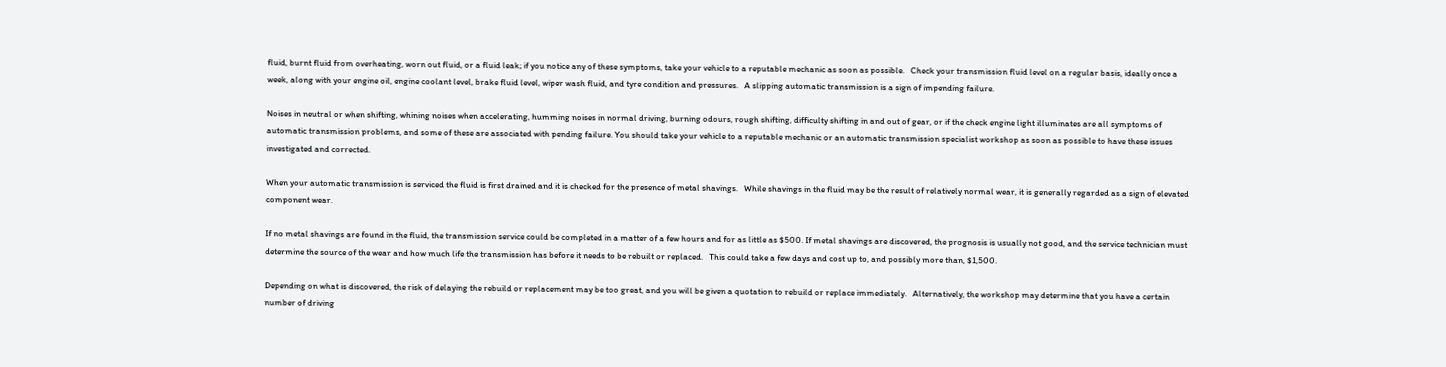fluid, burnt fluid from overheating, worn out fluid, or a fluid leak; if you notice any of these symptoms, take your vehicle to a reputable mechanic as soon as possible.   Check your transmission fluid level on a regular basis, ideally once a week, along with your engine oil, engine coolant level, brake fluid level, wiper wash fluid, and tyre condition and pressures.   A slipping automatic transmission is a sign of impending failure.

Noises in neutral or when shifting, whining noises when accelerating, humming noises in normal driving, burning odours, rough shifting, difficulty shifting in and out of gear, or if the check engine light illuminates are all symptoms of automatic transmission problems, and some of these are associated with pending failure. You should take your vehicle to a reputable mechanic or an automatic transmission specialist workshop as soon as possible to have these issues investigated and corrected.

When your automatic transmission is serviced the fluid is first drained and it is checked for the presence of metal shavings.   While shavings in the fluid may be the result of relatively normal wear, it is generally regarded as a sign of elevated component wear.

If no metal shavings are found in the fluid, the transmission service could be completed in a matter of a few hours and for as little as $500. If metal shavings are discovered, the prognosis is usually not good, and the service technician must determine the source of the wear and how much life the transmission has before it needs to be rebuilt or replaced.   This could take a few days and cost up to, and possibly more than, $1,500.

Depending on what is discovered, the risk of delaying the rebuild or replacement may be too great, and you will be given a quotation to rebuild or replace immediately.   Alternatively, the workshop may determine that you have a certain number of driving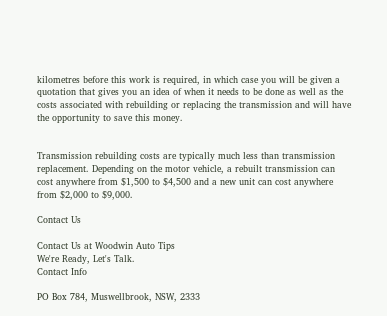kilometres before this work is required, in which case you will be given a quotation that gives you an idea of when it needs to be done as well as the costs associated with rebuilding or replacing the transmission and will have the opportunity to save this money.


Transmission rebuilding costs are typically much less than transmission replacement. Depending on the motor vehicle, a rebuilt transmission can cost anywhere from $1,500 to $4,500 and a new unit can cost anywhere from $2,000 to $9,000.

Contact Us

Contact Us at Woodwin Auto Tips
We're Ready, Let's Talk.
Contact Info

PO Box 784, Muswellbrook, NSW, 2333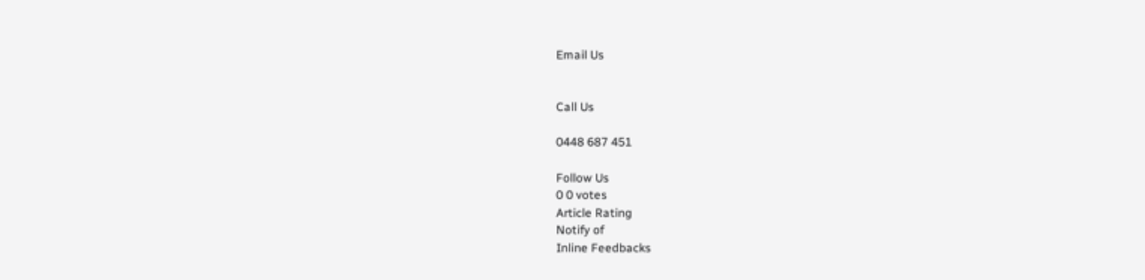Email Us


Call Us

0448 687 451

Follow Us
0 0 votes
Article Rating
Notify of
Inline Feedbacks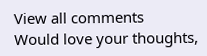View all comments
Would love your thoughts,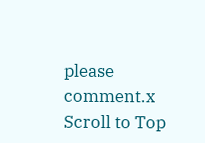please comment.x
Scroll to Top